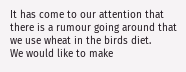It has come to our attention that there is a rumour going around that we use wheat in the birds diet.
We would like to make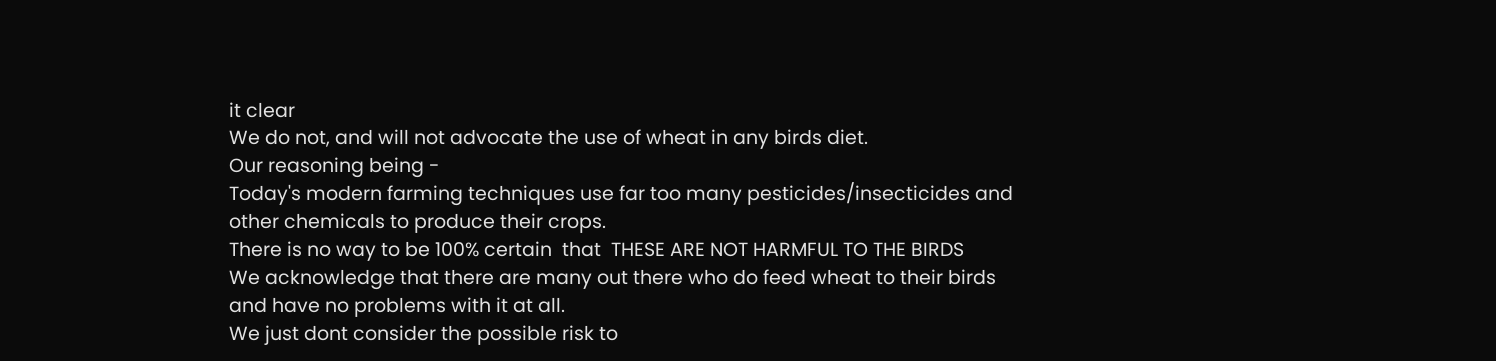it clear
We do not, and will not advocate the use of wheat in any birds diet.
Our reasoning being -
Today's modern farming techniques use far too many pesticides/insecticides and other chemicals to produce their crops.
There is no way to be 100% certain  that  THESE ARE NOT HARMFUL TO THE BIRDS
We acknowledge that there are many out there who do feed wheat to their birds and have no problems with it at all.
We just dont consider the possible risk to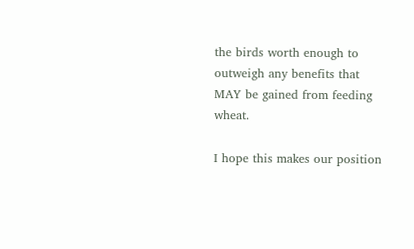the birds worth enough to outweigh any benefits that MAY be gained from feeding wheat.

I hope this makes our position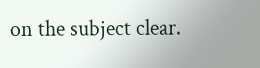on the subject clear.